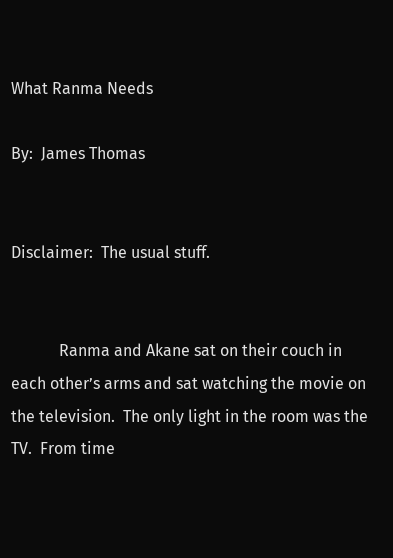What Ranma Needs

By:  James Thomas


Disclaimer:  The usual stuff.


            Ranma and Akane sat on their couch in each other’s arms and sat watching the movie on the television.  The only light in the room was the TV.  From time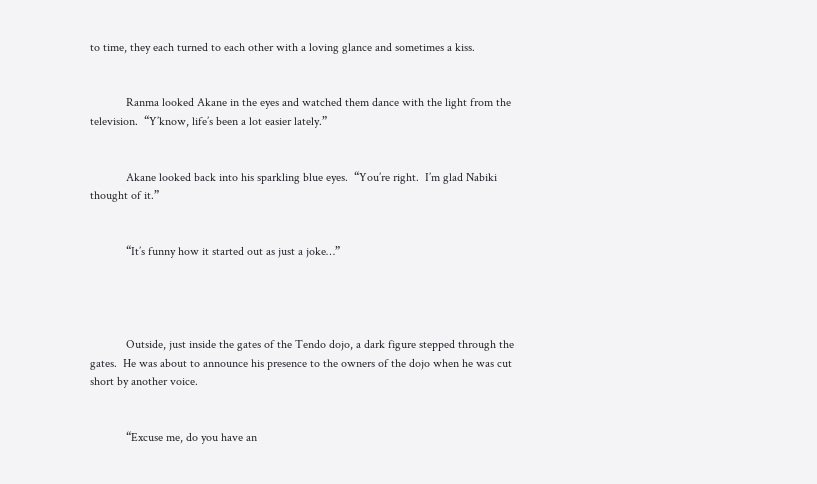to time, they each turned to each other with a loving glance and sometimes a kiss.


            Ranma looked Akane in the eyes and watched them dance with the light from the television.  “Y’know, life’s been a lot easier lately.”


            Akane looked back into his sparkling blue eyes.  “You’re right.  I’m glad Nabiki thought of it.”


            “It’s funny how it started out as just a joke…”




            Outside, just inside the gates of the Tendo dojo, a dark figure stepped through the gates.  He was about to announce his presence to the owners of the dojo when he was cut short by another voice.


            “Excuse me, do you have an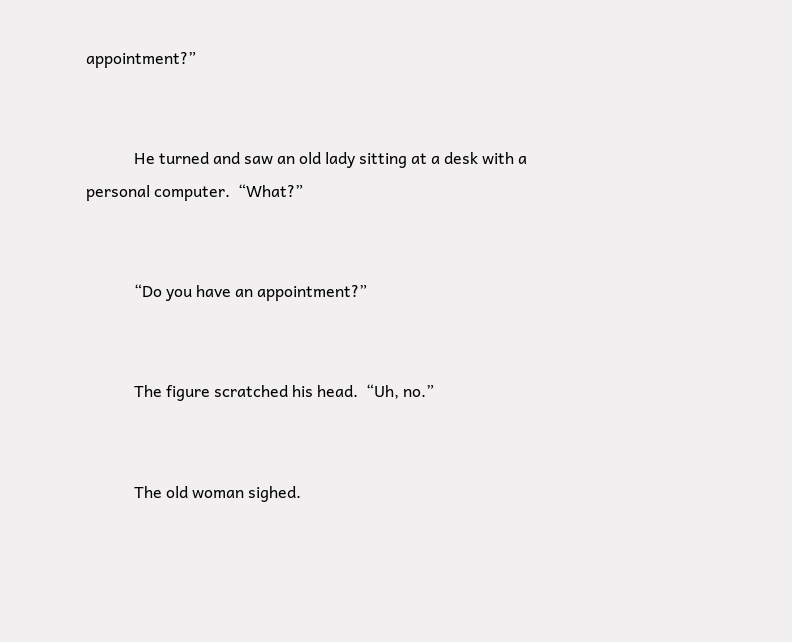appointment?”


            He turned and saw an old lady sitting at a desk with a personal computer.  “What?”


            “Do you have an appointment?”


            The figure scratched his head.  “Uh, no.”


            The old woman sighed.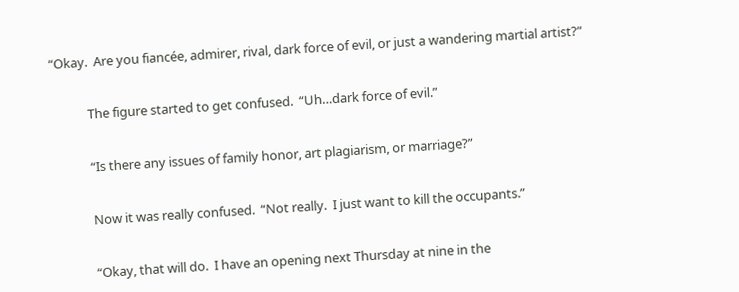“Okay.  Are you fiancée, admirer, rival, dark force of evil, or just a wandering martial artist?”


            The figure started to get confused.  “Uh…dark force of evil.”


            “Is there any issues of family honor, art plagiarism, or marriage?”


            Now it was really confused.  “Not really.  I just want to kill the occupants.”


            “Okay, that will do.  I have an opening next Thursday at nine in the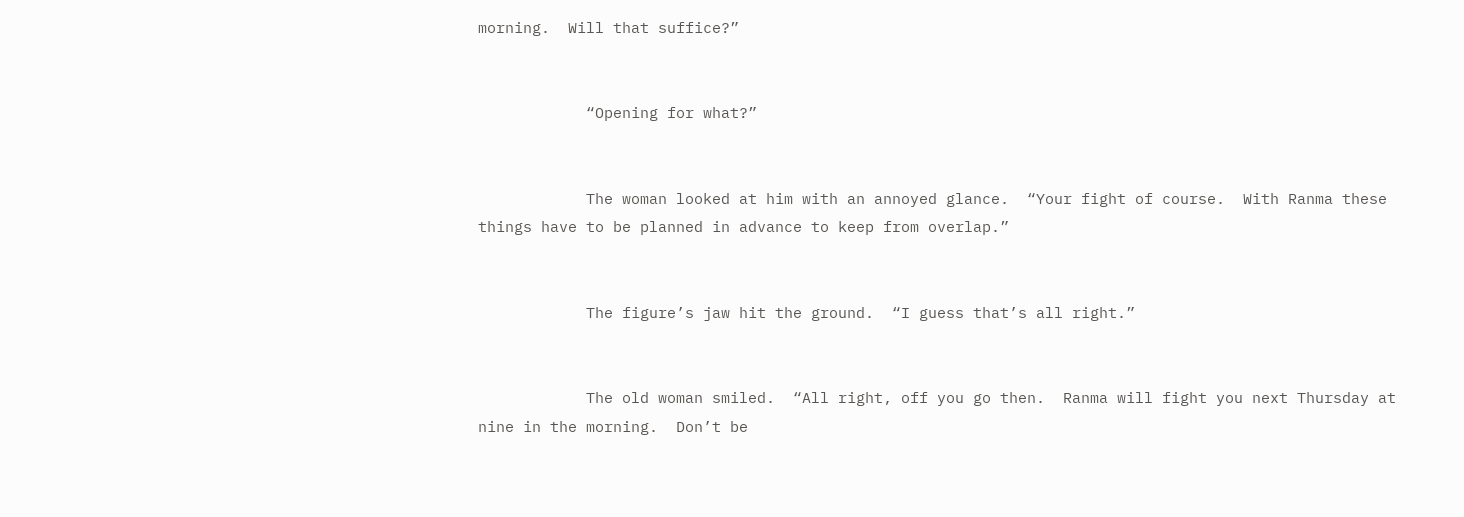morning.  Will that suffice?”


            “Opening for what?”


            The woman looked at him with an annoyed glance.  “Your fight of course.  With Ranma these things have to be planned in advance to keep from overlap.”


            The figure’s jaw hit the ground.  “I guess that’s all right.”


            The old woman smiled.  “All right, off you go then.  Ranma will fight you next Thursday at nine in the morning.  Don’t be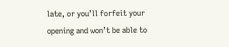late, or you’ll forfeit your opening and won’t be able to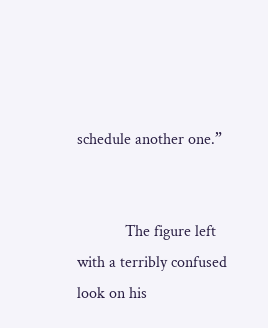schedule another one.”


            The figure left with a terribly confused look on his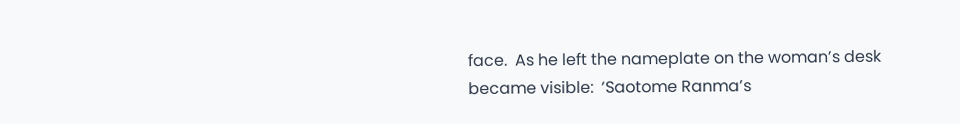face.  As he left the nameplate on the woman’s desk became visible:  ‘Saotome Ranma’s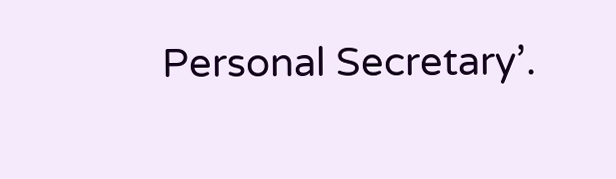Personal Secretary’.